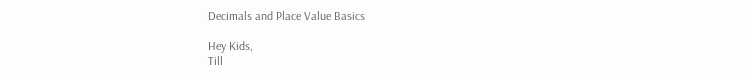Decimals and Place Value Basics

Hey Kids,
Till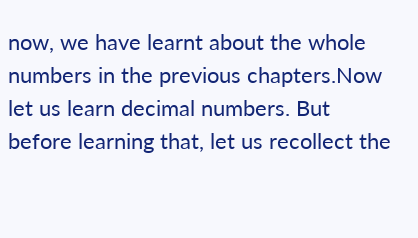now, we have learnt about the whole numbers in the previous chapters.Now let us learn decimal numbers. But before learning that, let us recollect the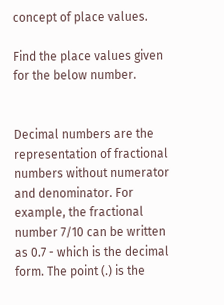concept of place values.

Find the place values given for the below number.


Decimal numbers are the representation of fractional numbers without numerator and denominator. For example, the fractional number 7/10 can be written as 0.7 - which is the decimal form. The point (.) is the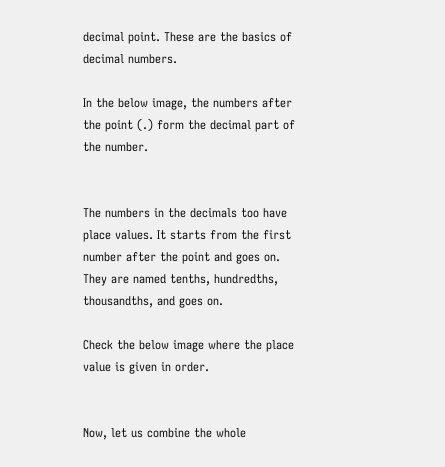decimal point. These are the basics of decimal numbers.

In the below image, the numbers after the point (.) form the decimal part of the number.


The numbers in the decimals too have place values. It starts from the first number after the point and goes on. They are named tenths, hundredths, thousandths, and goes on.

Check the below image where the place value is given in order.


Now, let us combine the whole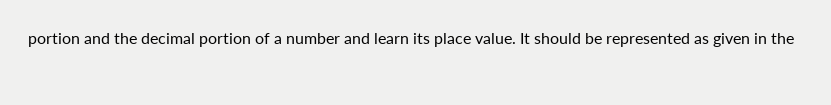portion and the decimal portion of a number and learn its place value. It should be represented as given in the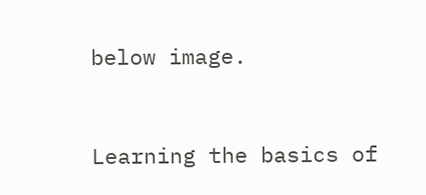below image.


Learning the basics of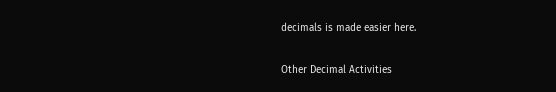decimals is made easier here.

Other Decimal Activities